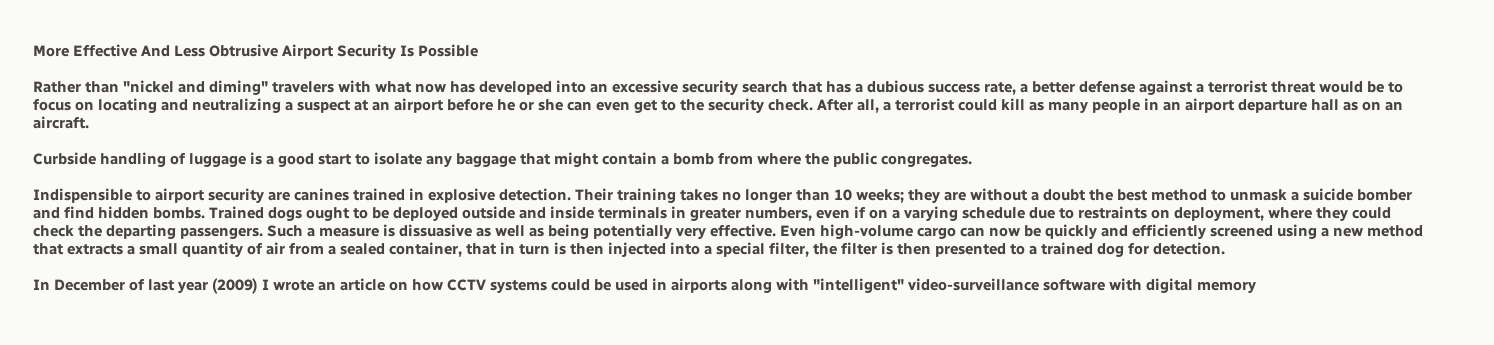More Effective And Less Obtrusive Airport Security Is Possible

Rather than "nickel and diming" travelers with what now has developed into an excessive security search that has a dubious success rate, a better defense against a terrorist threat would be to focus on locating and neutralizing a suspect at an airport before he or she can even get to the security check. After all, a terrorist could kill as many people in an airport departure hall as on an aircraft.

Curbside handling of luggage is a good start to isolate any baggage that might contain a bomb from where the public congregates.

Indispensible to airport security are canines trained in explosive detection. Their training takes no longer than 10 weeks; they are without a doubt the best method to unmask a suicide bomber and find hidden bombs. Trained dogs ought to be deployed outside and inside terminals in greater numbers, even if on a varying schedule due to restraints on deployment, where they could check the departing passengers. Such a measure is dissuasive as well as being potentially very effective. Even high-volume cargo can now be quickly and efficiently screened using a new method that extracts a small quantity of air from a sealed container, that in turn is then injected into a special filter, the filter is then presented to a trained dog for detection.

In December of last year (2009) I wrote an article on how CCTV systems could be used in airports along with "intelligent" video-surveillance software with digital memory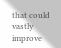that could vastly improve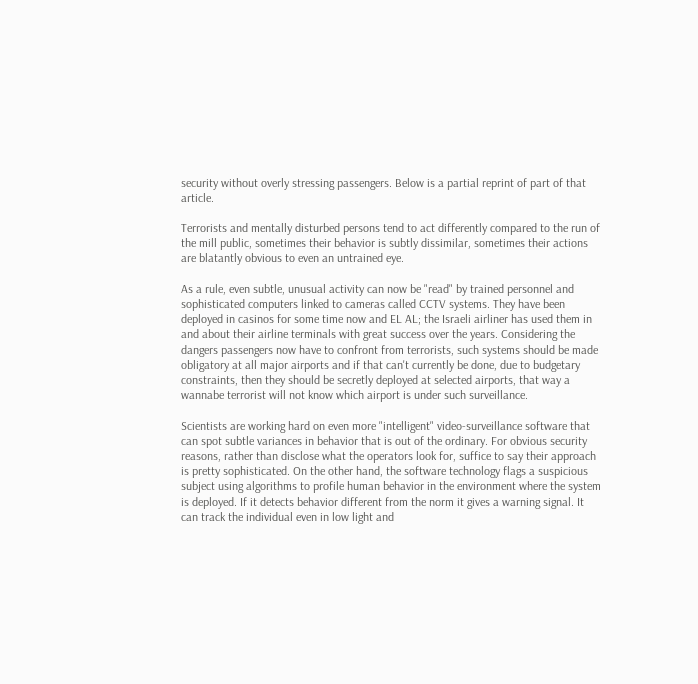security without overly stressing passengers. Below is a partial reprint of part of that article.

Terrorists and mentally disturbed persons tend to act differently compared to the run of the mill public, sometimes their behavior is subtly dissimilar, sometimes their actions are blatantly obvious to even an untrained eye.

As a rule, even subtle, unusual activity can now be "read" by trained personnel and sophisticated computers linked to cameras called CCTV systems. They have been deployed in casinos for some time now and EL AL; the Israeli airliner has used them in and about their airline terminals with great success over the years. Considering the dangers passengers now have to confront from terrorists, such systems should be made obligatory at all major airports and if that can't currently be done, due to budgetary constraints, then they should be secretly deployed at selected airports, that way a wannabe terrorist will not know which airport is under such surveillance.

Scientists are working hard on even more "intelligent" video-surveillance software that can spot subtle variances in behavior that is out of the ordinary. For obvious security reasons, rather than disclose what the operators look for, suffice to say their approach is pretty sophisticated. On the other hand, the software technology flags a suspicious subject using algorithms to profile human behavior in the environment where the system is deployed. If it detects behavior different from the norm it gives a warning signal. It can track the individual even in low light and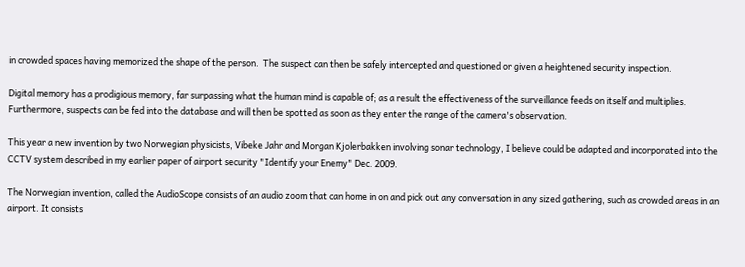in crowded spaces having memorized the shape of the person.  The suspect can then be safely intercepted and questioned or given a heightened security inspection.

Digital memory has a prodigious memory, far surpassing what the human mind is capable of; as a result the effectiveness of the surveillance feeds on itself and multiplies. Furthermore, suspects can be fed into the database and will then be spotted as soon as they enter the range of the camera's observation.

This year a new invention by two Norwegian physicists, Vibeke Jahr and Morgan Kjolerbakken involving sonar technology, I believe could be adapted and incorporated into the CCTV system described in my earlier paper of airport security "Identify your Enemy" Dec. 2009.

The Norwegian invention, called the AudioScope consists of an audio zoom that can home in on and pick out any conversation in any sized gathering, such as crowded areas in an airport. It consists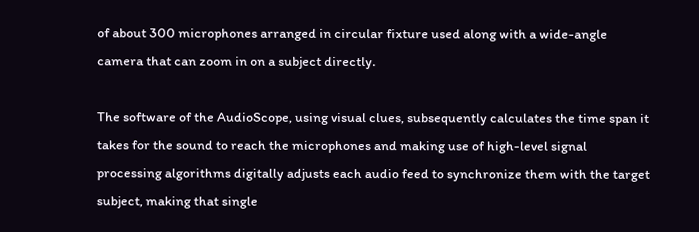of about 300 microphones arranged in circular fixture used along with a wide-angle camera that can zoom in on a subject directly.

The software of the AudioScope, using visual clues, subsequently calculates the time span it takes for the sound to reach the microphones and making use of high-level signal processing algorithms digitally adjusts each audio feed to synchronize them with the target subject, making that single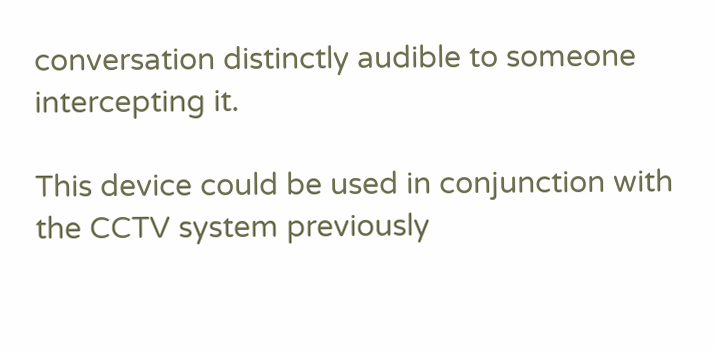conversation distinctly audible to someone intercepting it.

This device could be used in conjunction with the CCTV system previously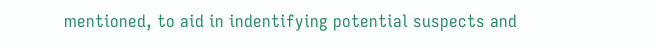mentioned, to aid in indentifying potential suspects and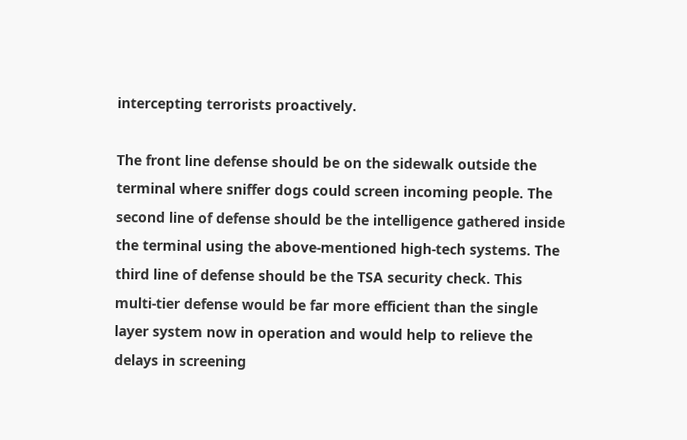intercepting terrorists proactively.

The front line defense should be on the sidewalk outside the terminal where sniffer dogs could screen incoming people. The second line of defense should be the intelligence gathered inside the terminal using the above-mentioned high-tech systems. The third line of defense should be the TSA security check. This multi-tier defense would be far more efficient than the single layer system now in operation and would help to relieve the delays in screening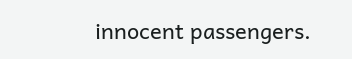innocent passengers.